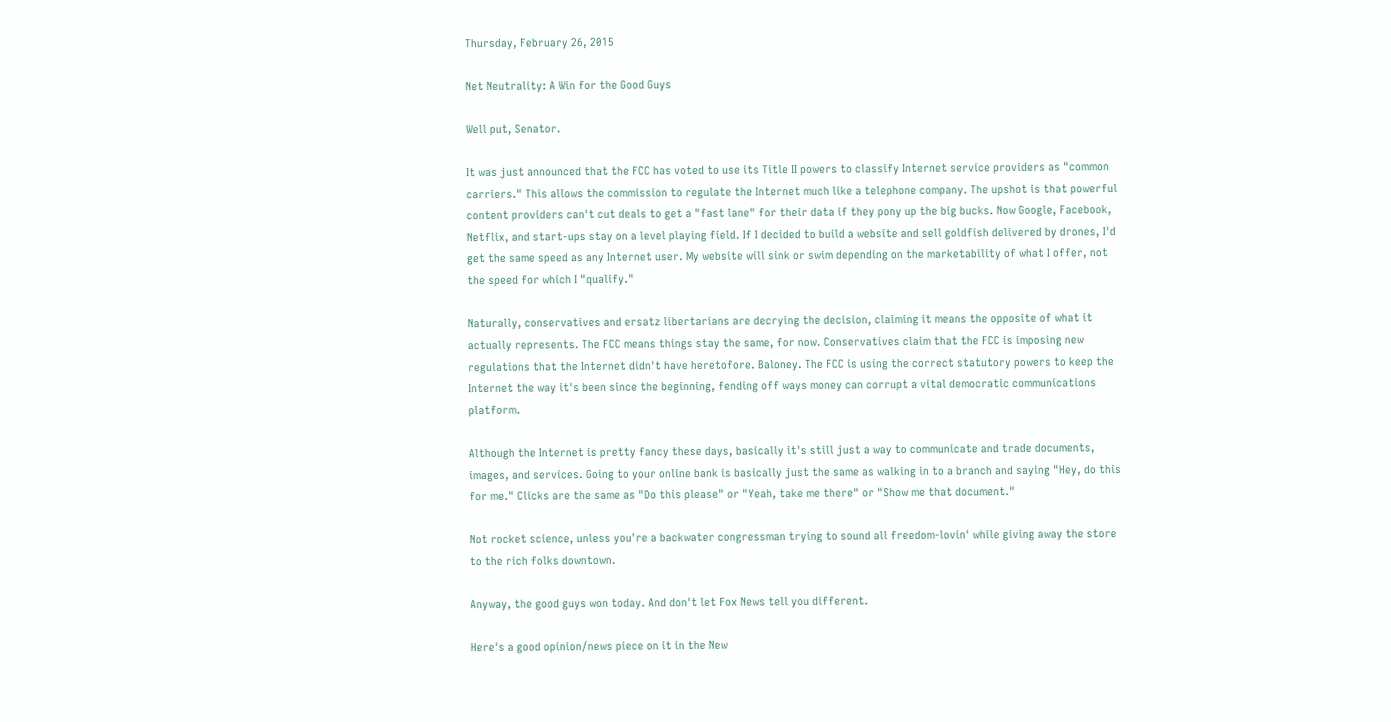Thursday, February 26, 2015

Net Neutrality: A Win for the Good Guys

Well put, Senator.

It was just announced that the FCC has voted to use its Title II powers to classify Internet service providers as "common carriers." This allows the commission to regulate the Internet much like a telephone company. The upshot is that powerful content providers can't cut deals to get a "fast lane" for their data if they pony up the big bucks. Now Google, Facebook, Netflix, and start-ups stay on a level playing field. If I decided to build a website and sell goldfish delivered by drones, I'd get the same speed as any Internet user. My website will sink or swim depending on the marketability of what I offer, not the speed for which I "qualify."

Naturally, conservatives and ersatz libertarians are decrying the decision, claiming it means the opposite of what it actually represents. The FCC means things stay the same, for now. Conservatives claim that the FCC is imposing new regulations that the Internet didn't have heretofore. Baloney. The FCC is using the correct statutory powers to keep the Internet the way it's been since the beginning, fending off ways money can corrupt a vital democratic communications platform.

Although the Internet is pretty fancy these days, basically it's still just a way to communicate and trade documents, images, and services. Going to your online bank is basically just the same as walking in to a branch and saying "Hey, do this for me." Clicks are the same as "Do this please" or "Yeah, take me there" or "Show me that document."

Not rocket science, unless you're a backwater congressman trying to sound all freedom-lovin' while giving away the store to the rich folks downtown.

Anyway, the good guys won today. And don't let Fox News tell you different.

Here's a good opinion/news piece on it in the New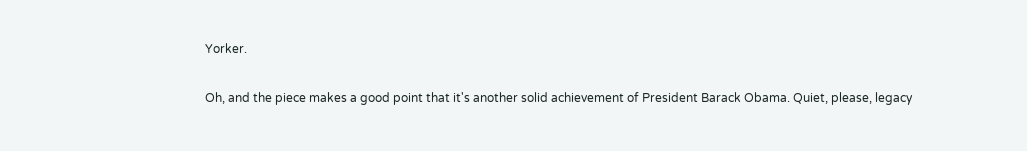Yorker.

Oh, and the piece makes a good point that it's another solid achievement of President Barack Obama. Quiet, please, legacy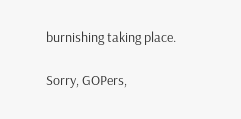burnishing taking place.

Sorry, GOPers,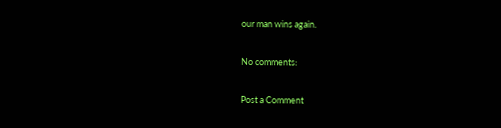our man wins again.

No comments:

Post a Comment